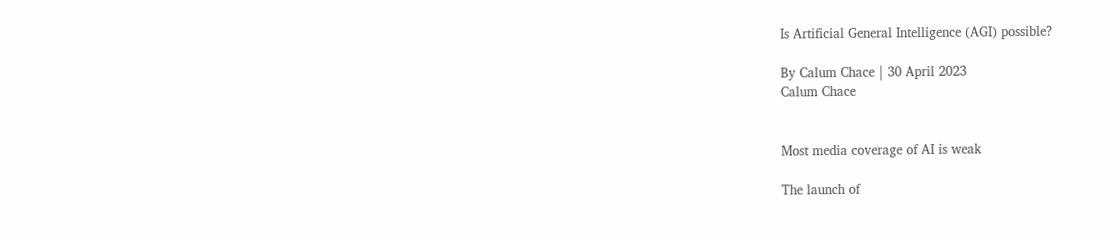Is Artificial General Intelligence (AGI) possible?

By Calum Chace | 30 April 2023
Calum Chace


Most media coverage of AI is weak

The launch of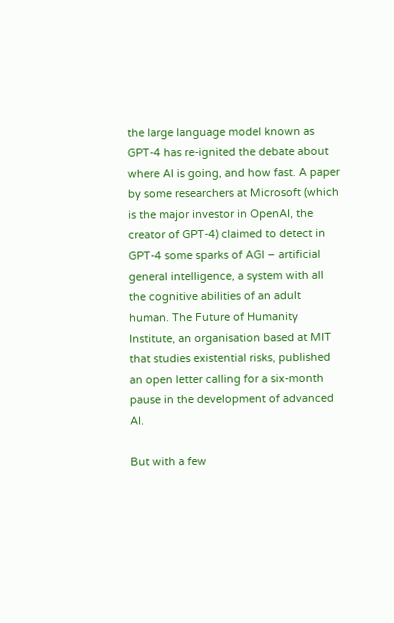the large language model known as GPT-4 has re-ignited the debate about where AI is going, and how fast. A paper by some researchers at Microsoft (which is the major investor in OpenAI, the creator of GPT-4) claimed to detect in GPT-4 some sparks of AGI – artificial general intelligence, a system with all the cognitive abilities of an adult human. The Future of Humanity Institute, an organisation based at MIT that studies existential risks, published an open letter calling for a six-month pause in the development of advanced AI.

But with a few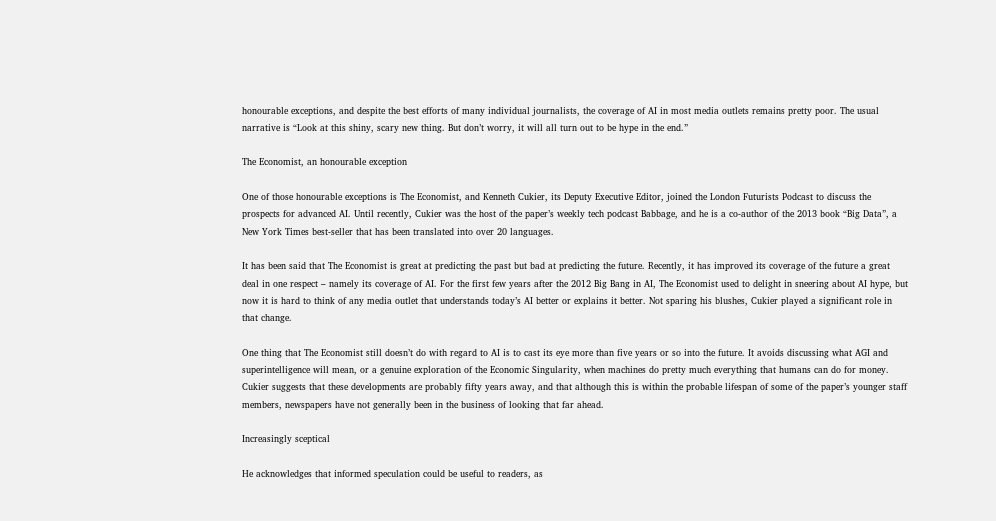honourable exceptions, and despite the best efforts of many individual journalists, the coverage of AI in most media outlets remains pretty poor. The usual narrative is “Look at this shiny, scary new thing. But don’t worry, it will all turn out to be hype in the end.”

The Economist, an honourable exception

One of those honourable exceptions is The Economist, and Kenneth Cukier, its Deputy Executive Editor, joined the London Futurists Podcast to discuss the prospects for advanced AI. Until recently, Cukier was the host of the paper’s weekly tech podcast Babbage, and he is a co-author of the 2013 book “Big Data”, a New York Times best-seller that has been translated into over 20 languages.

It has been said that The Economist is great at predicting the past but bad at predicting the future. Recently, it has improved its coverage of the future a great deal in one respect – namely its coverage of AI. For the first few years after the 2012 Big Bang in AI, The Economist used to delight in sneering about AI hype, but now it is hard to think of any media outlet that understands today’s AI better or explains it better. Not sparing his blushes, Cukier played a significant role in that change.

One thing that The Economist still doesn’t do with regard to AI is to cast its eye more than five years or so into the future. It avoids discussing what AGI and superintelligence will mean, or a genuine exploration of the Economic Singularity, when machines do pretty much everything that humans can do for money. Cukier suggests that these developments are probably fifty years away, and that although this is within the probable lifespan of some of the paper’s younger staff members, newspapers have not generally been in the business of looking that far ahead.

Increasingly sceptical

He acknowledges that informed speculation could be useful to readers, as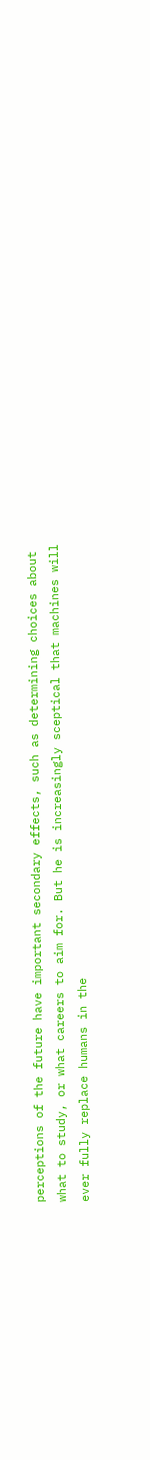perceptions of the future have important secondary effects, such as determining choices about what to study, or what careers to aim for. But he is increasingly sceptical that machines will ever fully replace humans in the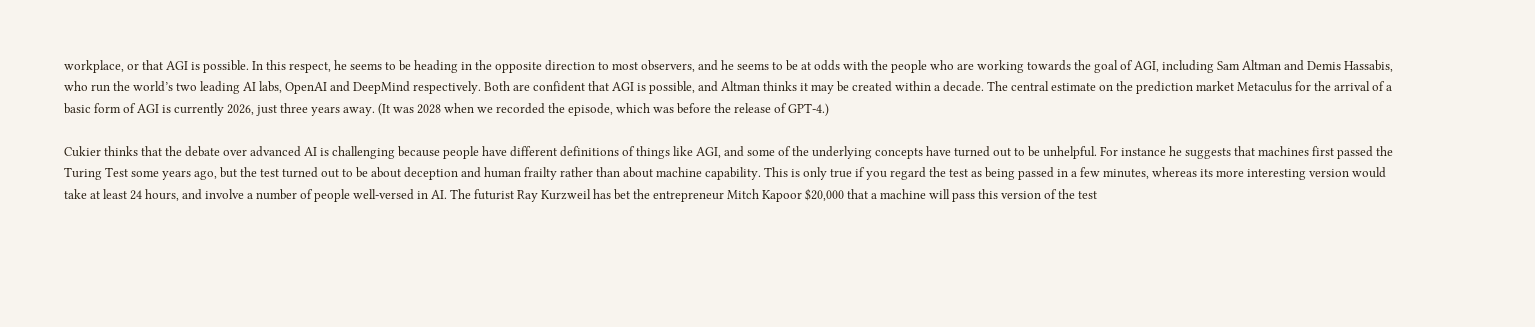workplace, or that AGI is possible. In this respect, he seems to be heading in the opposite direction to most observers, and he seems to be at odds with the people who are working towards the goal of AGI, including Sam Altman and Demis Hassabis, who run the world’s two leading AI labs, OpenAI and DeepMind respectively. Both are confident that AGI is possible, and Altman thinks it may be created within a decade. The central estimate on the prediction market Metaculus for the arrival of a basic form of AGI is currently 2026, just three years away. (It was 2028 when we recorded the episode, which was before the release of GPT-4.)

Cukier thinks that the debate over advanced AI is challenging because people have different definitions of things like AGI, and some of the underlying concepts have turned out to be unhelpful. For instance he suggests that machines first passed the Turing Test some years ago, but the test turned out to be about deception and human frailty rather than about machine capability. This is only true if you regard the test as being passed in a few minutes, whereas its more interesting version would take at least 24 hours, and involve a number of people well-versed in AI. The futurist Ray Kurzweil has bet the entrepreneur Mitch Kapoor $20,000 that a machine will pass this version of the test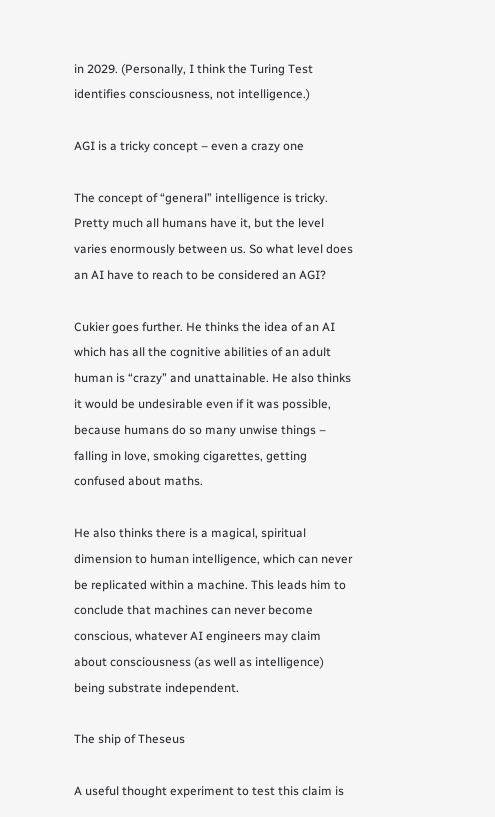in 2029. (Personally, I think the Turing Test identifies consciousness, not intelligence.)

AGI is a tricky concept – even a crazy one

The concept of “general” intelligence is tricky. Pretty much all humans have it, but the level varies enormously between us. So what level does an AI have to reach to be considered an AGI?

Cukier goes further. He thinks the idea of an AI which has all the cognitive abilities of an adult human is “crazy” and unattainable. He also thinks it would be undesirable even if it was possible, because humans do so many unwise things – falling in love, smoking cigarettes, getting confused about maths.

He also thinks there is a magical, spiritual dimension to human intelligence, which can never be replicated within a machine. This leads him to conclude that machines can never become conscious, whatever AI engineers may claim about consciousness (as well as intelligence) being substrate independent.

The ship of Theseus

A useful thought experiment to test this claim is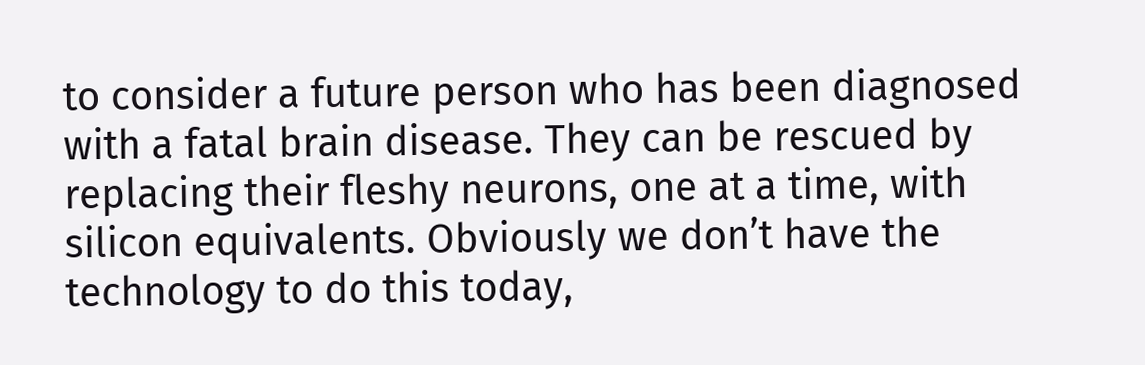to consider a future person who has been diagnosed with a fatal brain disease. They can be rescued by replacing their fleshy neurons, one at a time, with silicon equivalents. Obviously we don’t have the technology to do this today,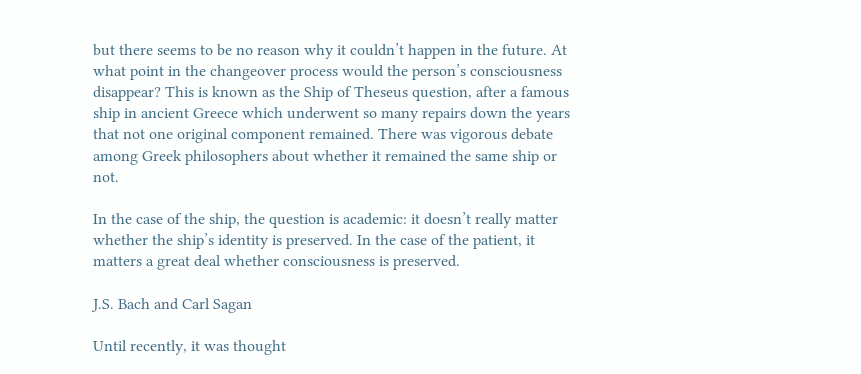but there seems to be no reason why it couldn’t happen in the future. At what point in the changeover process would the person’s consciousness disappear? This is known as the Ship of Theseus question, after a famous ship in ancient Greece which underwent so many repairs down the years that not one original component remained. There was vigorous debate among Greek philosophers about whether it remained the same ship or not.

In the case of the ship, the question is academic: it doesn’t really matter whether the ship’s identity is preserved. In the case of the patient, it matters a great deal whether consciousness is preserved.

J.S. Bach and Carl Sagan

Until recently, it was thought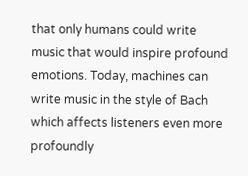that only humans could write music that would inspire profound emotions. Today, machines can write music in the style of Bach which affects listeners even more profoundly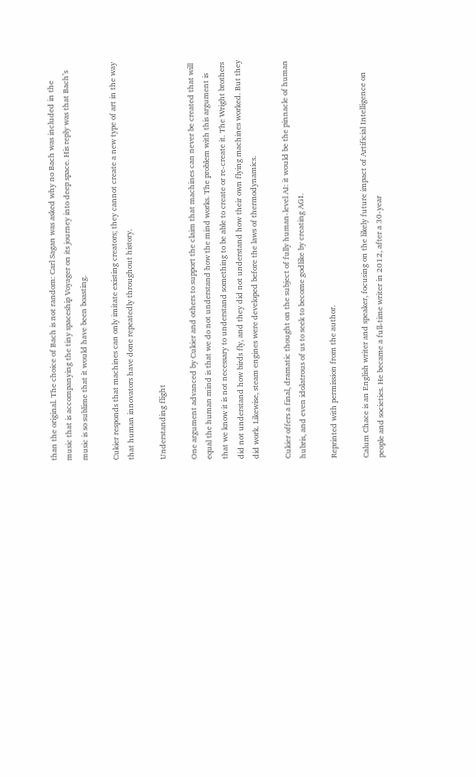than the original. The choice of Bach is not random: Carl Sagan was asked why no Bach was included in the music that is accompanying the tiny spaceship Voyager on its journey into deep space. His reply was that Bach’s music is so sublime that it would have been boasting.

Cukier responds that machines can only imitate existing creators; they cannot create a new type of art in the way that human innovators have done repeatedly throughout history.

Understanding flight

One argument advanced by Cukier and others to support the claim that machines can never be created that will equal the human mind is that we do not understand how the mind works. The problem with this argument is that we know it is not necessary to understand something to be able to create or re-create it. The Wright brothers did not understand how birds fly, and they did not understand how their own flying machines worked. But they did work. Likewise, steam engines were developed before the laws of thermodynamics.

Cukier offers a final, dramatic thought on the subject of fully human-level AI: it would be the pinnacle of human hubris, and even idolatrous of us to seek to become godlike by creating AGI.

Reprinted with permission from the author.

Calum Chace is an English writer and speaker, focusing on the likely future impact of Artificial Intelligence on people and societies. He became a full-time writer in 2012, after a 30-year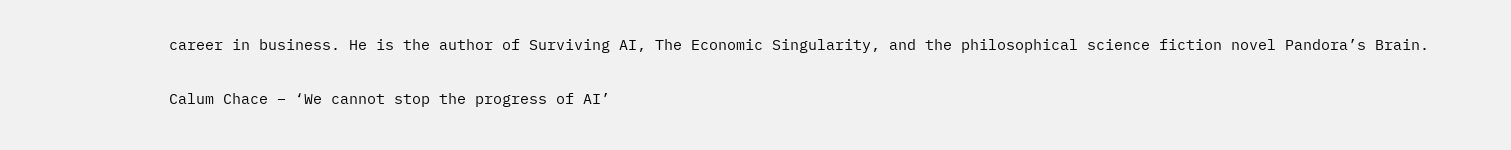career in business. He is the author of Surviving AI, The Economic Singularity, and the philosophical science fiction novel Pandora’s Brain.

Calum Chace – ‘We cannot stop the progress of AI’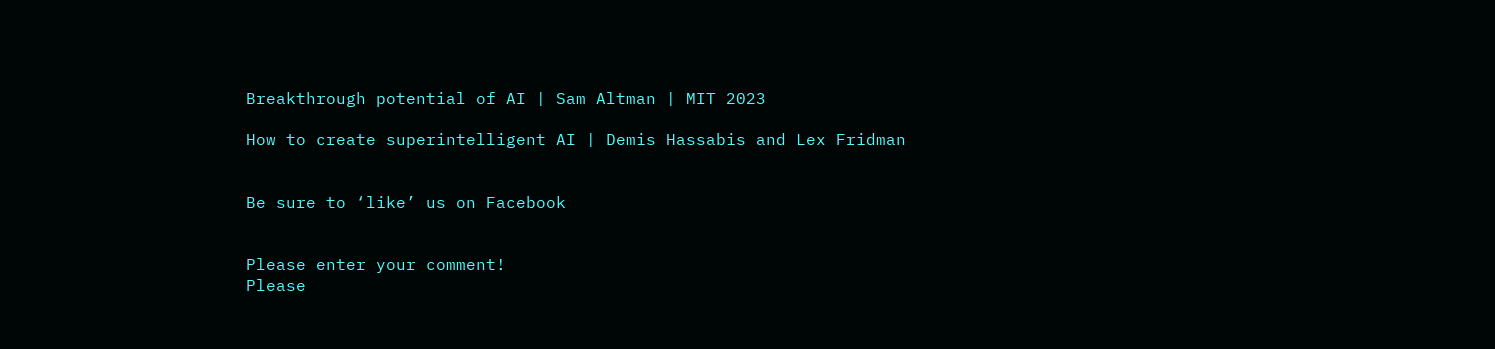Breakthrough potential of AI | Sam Altman | MIT 2023

How to create superintelligent AI | Demis Hassabis and Lex Fridman


Be sure to ‘like’ us on Facebook


Please enter your comment!
Please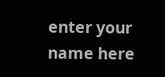enter your name here